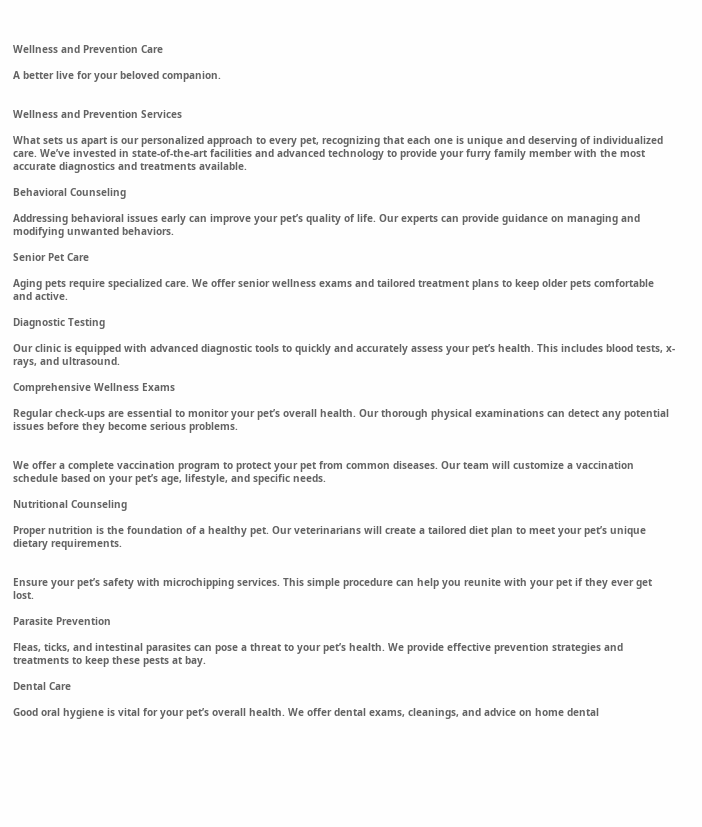Wellness and Prevention Care

A better live for your beloved companion.


Wellness and Prevention Services

What sets us apart is our personalized approach to every pet, recognizing that each one is unique and deserving of individualized care. We’ve invested in state-of-the-art facilities and advanced technology to provide your furry family member with the most accurate diagnostics and treatments available.

Behavioral Counseling

Addressing behavioral issues early can improve your pet’s quality of life. Our experts can provide guidance on managing and modifying unwanted behaviors.

Senior Pet Care

Aging pets require specialized care. We offer senior wellness exams and tailored treatment plans to keep older pets comfortable and active.

Diagnostic Testing

Our clinic is equipped with advanced diagnostic tools to quickly and accurately assess your pet’s health. This includes blood tests, x-rays, and ultrasound.

Comprehensive Wellness Exams

Regular check-ups are essential to monitor your pet’s overall health. Our thorough physical examinations can detect any potential issues before they become serious problems.


We offer a complete vaccination program to protect your pet from common diseases. Our team will customize a vaccination schedule based on your pet’s age, lifestyle, and specific needs.

Nutritional Counseling

Proper nutrition is the foundation of a healthy pet. Our veterinarians will create a tailored diet plan to meet your pet’s unique dietary requirements.


Ensure your pet’s safety with microchipping services. This simple procedure can help you reunite with your pet if they ever get lost.

Parasite Prevention

Fleas, ticks, and intestinal parasites can pose a threat to your pet’s health. We provide effective prevention strategies and treatments to keep these pests at bay.

Dental Care

Good oral hygiene is vital for your pet’s overall health. We offer dental exams, cleanings, and advice on home dental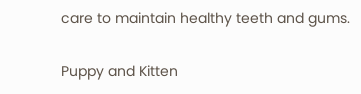care to maintain healthy teeth and gums.

Puppy and Kitten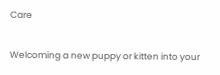Care

Welcoming a new puppy or kitten into your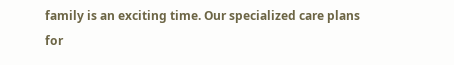family is an exciting time. Our specialized care plans for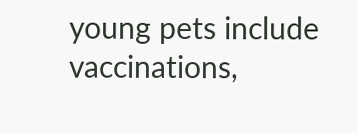young pets include vaccinations,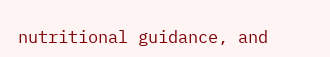nutritional guidance, and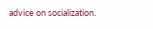advice on socialization.